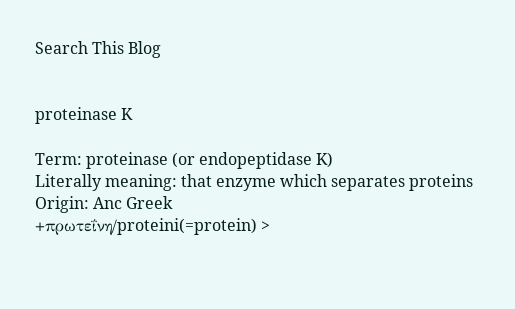Search This Blog


proteinase K

Term: proteinase (or endopeptidase K)
Literally meaning: that enzyme which separates proteins
Origin: Anc Greek
+πρωτεΐνη/proteini(=protein) >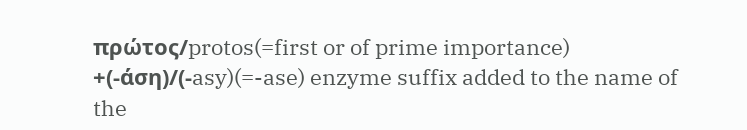πρώτος/protos(=first or of prime importance)
+(-άση)/(-asy)(=-ase) enzyme suffix added to the name of the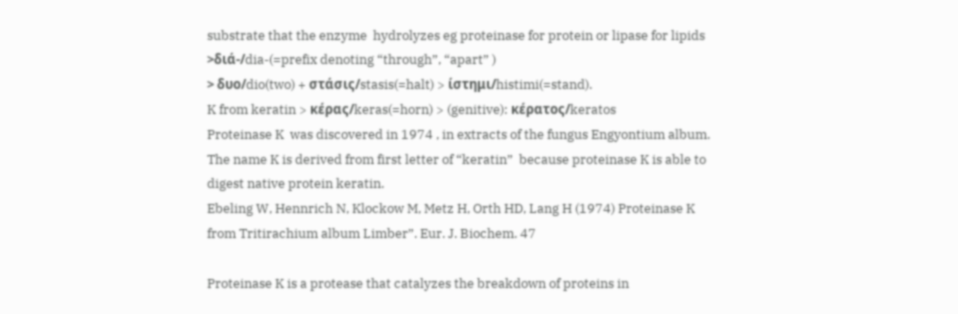substrate that the enzyme  hydrolyzes eg proteinase for protein or lipase for lipids
>διά-/dia-(=prefix denoting “through”, “apart” )
> δυο/dio(two) + στάσις/stasis(=halt) > ίστημι/histimi(=stand).
K from keratin > κέρας/keras(=horn) > (genitive): κέρατος/keratos
Proteinase K  was discovered in 1974 , in extracts of the fungus Engyontium album. The name K is derived from first letter of “keratin”  because proteinase K is able to digest native protein keratin.
Ebeling W, Hennrich N, Klockow M, Metz H, Orth HD, Lang H (1974) Proteinase K from Tritirachium album Limber”. Eur. J. Biochem. 47

Proteinase K is a protease that catalyzes the breakdown of proteins in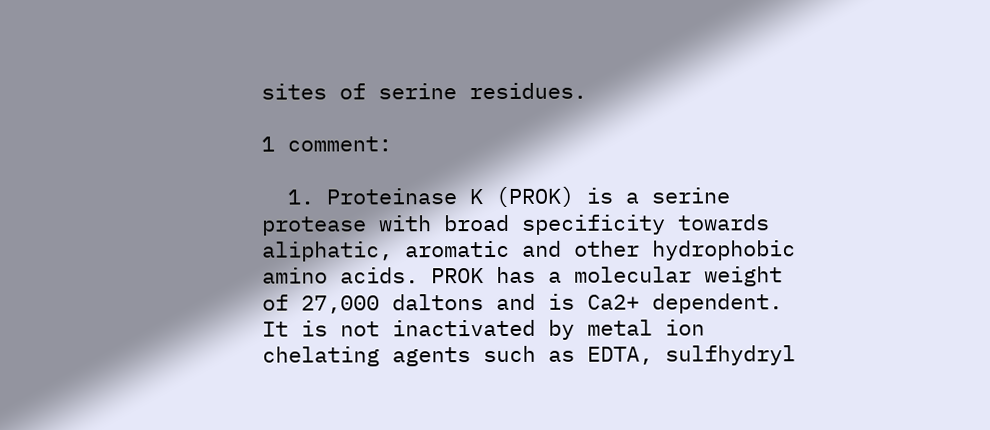sites of serine residues.

1 comment:

  1. Proteinase K (PROK) is a serine protease with broad specificity towards aliphatic, aromatic and other hydrophobic amino acids. PROK has a molecular weight of 27,000 daltons and is Ca2+ dependent. It is not inactivated by metal ion chelating agents such as EDTA, sulfhydryl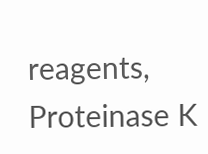reagents, Proteinase K